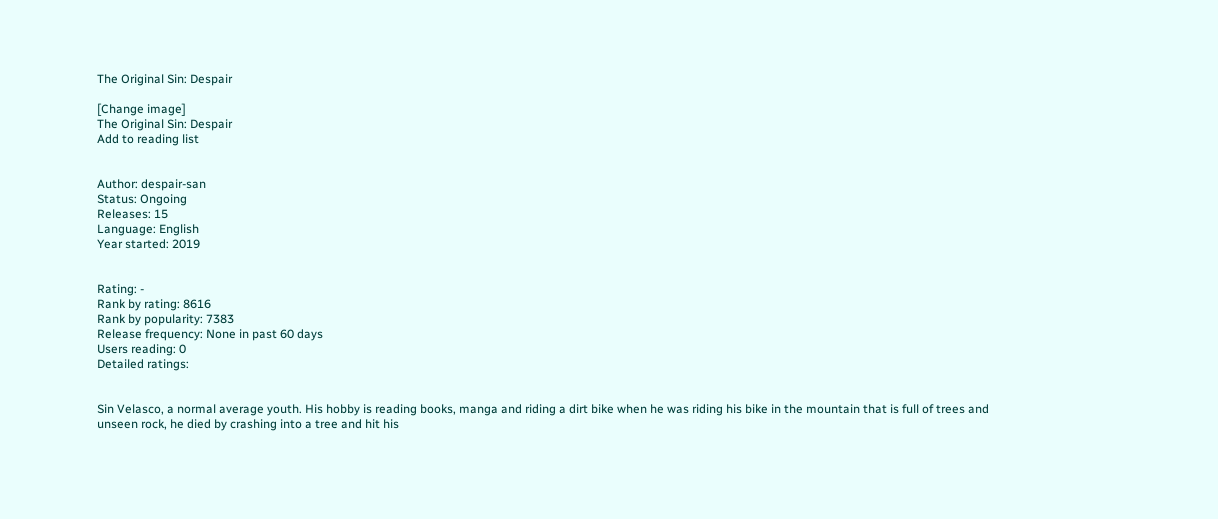The Original Sin: Despair

[Change image]
The Original Sin: Despair
Add to reading list


Author: despair-san
Status: Ongoing
Releases: 15
Language: English
Year started: 2019


Rating: -
Rank by rating: 8616
Rank by popularity: 7383
Release frequency: None in past 60 days
Users reading: 0
Detailed ratings:


Sin Velasco, a normal average youth. His hobby is reading books, manga and riding a dirt bike when he was riding his bike in the mountain that is full of trees and unseen rock, he died by crashing into a tree and hit his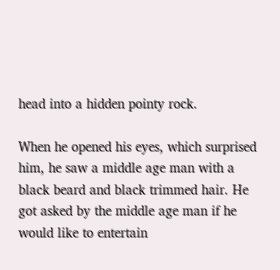head into a hidden pointy rock.

When he opened his eyes, which surprised him, he saw a middle age man with a black beard and black trimmed hair. He got asked by the middle age man if he would like to entertain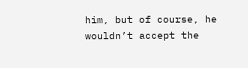him, but of course, he wouldn’t accept the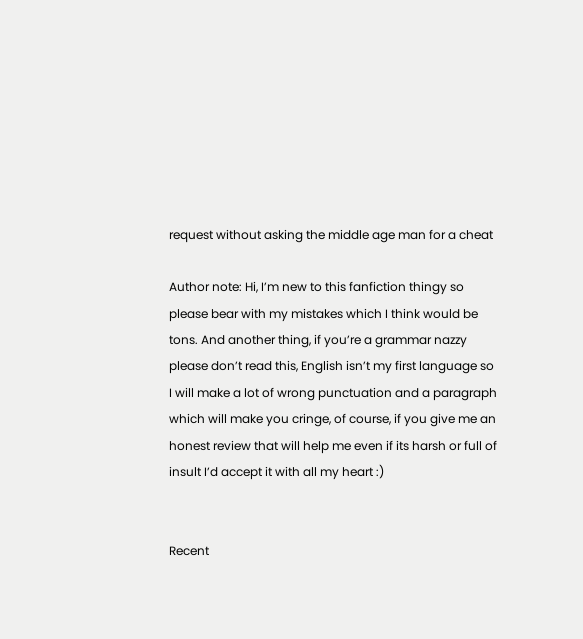request without asking the middle age man for a cheat

Author note: Hi, I’m new to this fanfiction thingy so please bear with my mistakes which I think would be tons. And another thing, if you’re a grammar nazzy please don’t read this, English isn’t my first language so I will make a lot of wrong punctuation and a paragraph which will make you cringe, of course, if you give me an honest review that will help me even if its harsh or full of insult I’d accept it with all my heart :)


Recent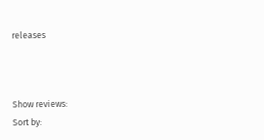releases



Show reviews:
Sort by: